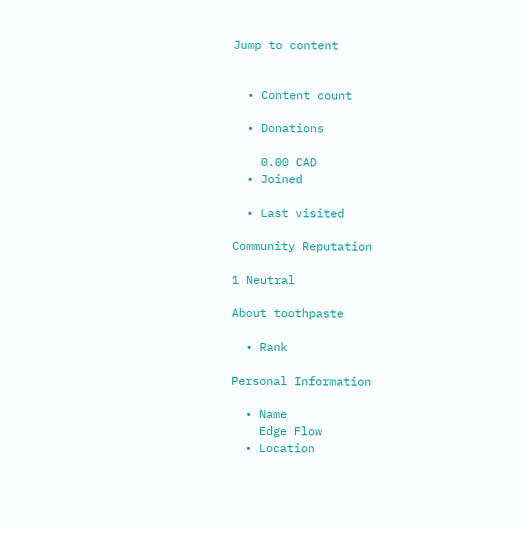Jump to content


  • Content count

  • Donations

    0.00 CAD
  • Joined

  • Last visited

Community Reputation

1 Neutral

About toothpaste

  • Rank

Personal Information

  • Name
    Edge Flow
  • Location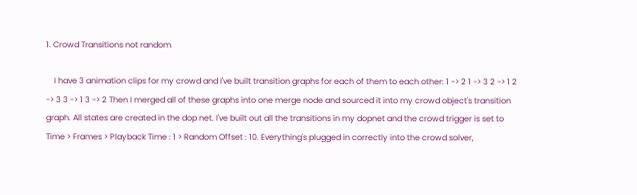1. Crowd Transitions not random

    I have 3 animation clips for my crowd and I've built transition graphs for each of them to each other: 1 -> 2 1 -> 3 2 -> 1 2 -> 3 3 -> 1 3 -> 2 Then I merged all of these graphs into one merge node and sourced it into my crowd object's transition graph. All states are created in the dop net. I've built out all the transitions in my dopnet and the crowd trigger is set to Time > Frames > Playback Time : 1 > Random Offset : 10. Everything's plugged in correctly into the crowd solver,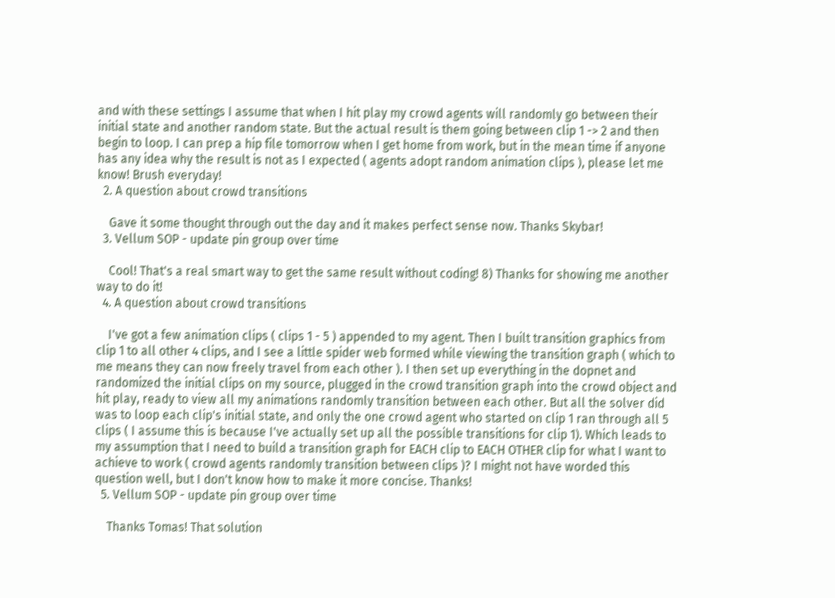and with these settings I assume that when I hit play my crowd agents will randomly go between their initial state and another random state. But the actual result is them going between clip 1 -> 2 and then begin to loop. I can prep a hip file tomorrow when I get home from work, but in the mean time if anyone has any idea why the result is not as I expected ( agents adopt random animation clips ), please let me know! Brush everyday!
  2. A question about crowd transitions

    Gave it some thought through out the day and it makes perfect sense now. Thanks Skybar!
  3. Vellum SOP - update pin group over time

    Cool! That's a real smart way to get the same result without coding! 8) Thanks for showing me another way to do it!
  4. A question about crowd transitions

    I've got a few animation clips ( clips 1 - 5 ) appended to my agent. Then I built transition graphics from clip 1 to all other 4 clips, and I see a little spider web formed while viewing the transition graph ( which to me means they can now freely travel from each other ). I then set up everything in the dopnet and randomized the initial clips on my source, plugged in the crowd transition graph into the crowd object and hit play, ready to view all my animations randomly transition between each other. But all the solver did was to loop each clip's initial state, and only the one crowd agent who started on clip 1 ran through all 5 clips ( I assume this is because I've actually set up all the possible transitions for clip 1). Which leads to my assumption that I need to build a transition graph for EACH clip to EACH OTHER clip for what I want to achieve to work ( crowd agents randomly transition between clips )? I might not have worded this question well, but I don't know how to make it more concise. Thanks!
  5. Vellum SOP - update pin group over time

    Thanks Tomas! That solution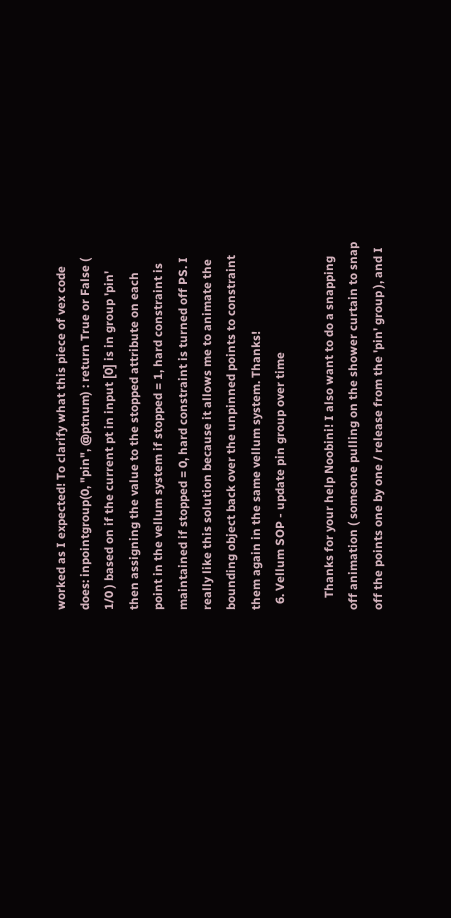worked as I expected! To clarify what this piece of vex code does: inpointgroup(0, "pin", @ptnum) : return True or False ( 1/0 ) based on if the current pt in input [0] is in group 'pin' then assigning the value to the stopped attribute on each point in the vellum system if stopped = 1, hard constraint is maintained if stopped = 0, hard constraint is turned off PS. I really like this solution because it allows me to animate the bounding object back over the unpinned points to constraint them again in the same vellum system. Thanks!
  6. Vellum SOP - update pin group over time

    Thanks for your help Noobini! I also want to do a snapping off animation ( someone pulling on the shower curtain to snap off the points one by one / release from the 'pin' group ), and I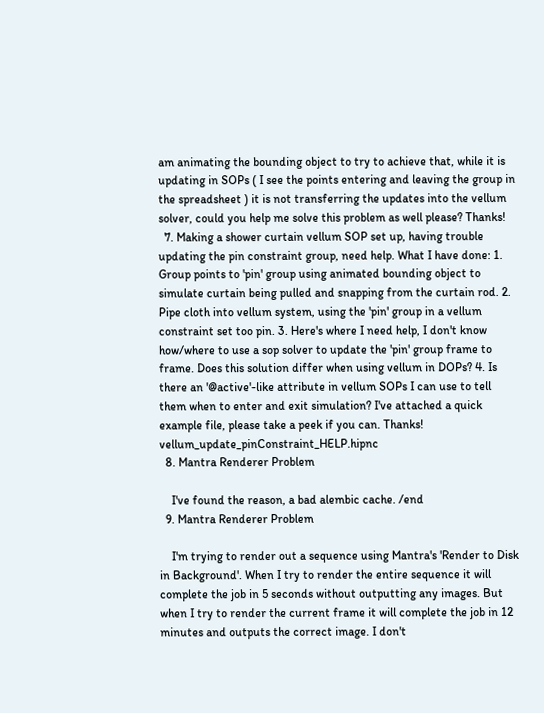am animating the bounding object to try to achieve that, while it is updating in SOPs ( I see the points entering and leaving the group in the spreadsheet ) it is not transferring the updates into the vellum solver, could you help me solve this problem as well please? Thanks!
  7. Making a shower curtain vellum SOP set up, having trouble updating the pin constraint group, need help. What I have done: 1. Group points to 'pin' group using animated bounding object to simulate curtain being pulled and snapping from the curtain rod. 2. Pipe cloth into vellum system, using the 'pin' group in a vellum constraint set too pin. 3. Here's where I need help, I don't know how/where to use a sop solver to update the 'pin' group frame to frame. Does this solution differ when using vellum in DOPs? 4. Is there an '@active'-like attribute in vellum SOPs I can use to tell them when to enter and exit simulation? I've attached a quick example file, please take a peek if you can. Thanks! vellum_update_pinConstraint_HELP.hipnc
  8. Mantra Renderer Problem

    I've found the reason, a bad alembic cache. /end
  9. Mantra Renderer Problem

    I'm trying to render out a sequence using Mantra's 'Render to Disk in Background'. When I try to render the entire sequence it will complete the job in 5 seconds without outputting any images. But when I try to render the current frame it will complete the job in 12 minutes and outputs the correct image. I don't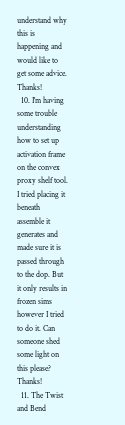understand why this is happening and would like to get some advice. Thanks!
  10. I'm having some trouble understanding how to set up activation frame on the convex proxy shelf tool. I tried placing it beneath assemble it generates and made sure it is passed through to the dop. But it only results in frozen sims however I tried to do it. Can someone shed some light on this please? Thanks!
  11. The Twist and Bend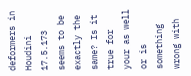deformers in Houdini 17.5.173 seems to be exactly the same? Is it true for your as well or is something wrong with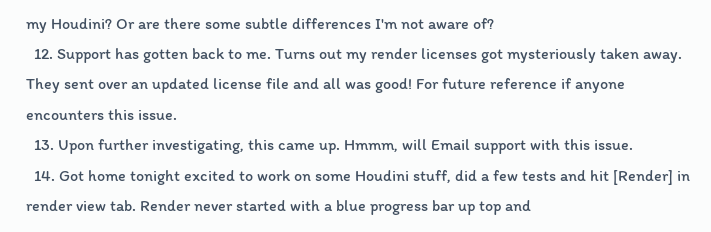my Houdini? Or are there some subtle differences I'm not aware of?
  12. Support has gotten back to me. Turns out my render licenses got mysteriously taken away. They sent over an updated license file and all was good! For future reference if anyone encounters this issue.
  13. Upon further investigating, this came up. Hmmm, will Email support with this issue.
  14. Got home tonight excited to work on some Houdini stuff, did a few tests and hit [Render] in render view tab. Render never started with a blue progress bar up top and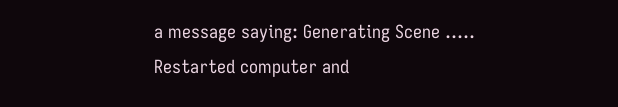a message saying: Generating Scene ..... Restarted computer and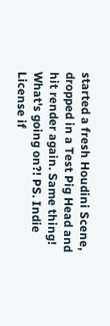started a fresh Houdini Scene, dropped in a Test Pig Head and hit render again. Same thing! What's going on?! PS. Indie License if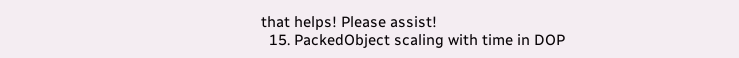that helps! Please assist!
  15. PackedObject scaling with time in DOP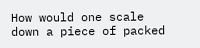How would one scale down a piece of packed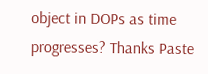object in DOPs as time progresses? Thanks Paste